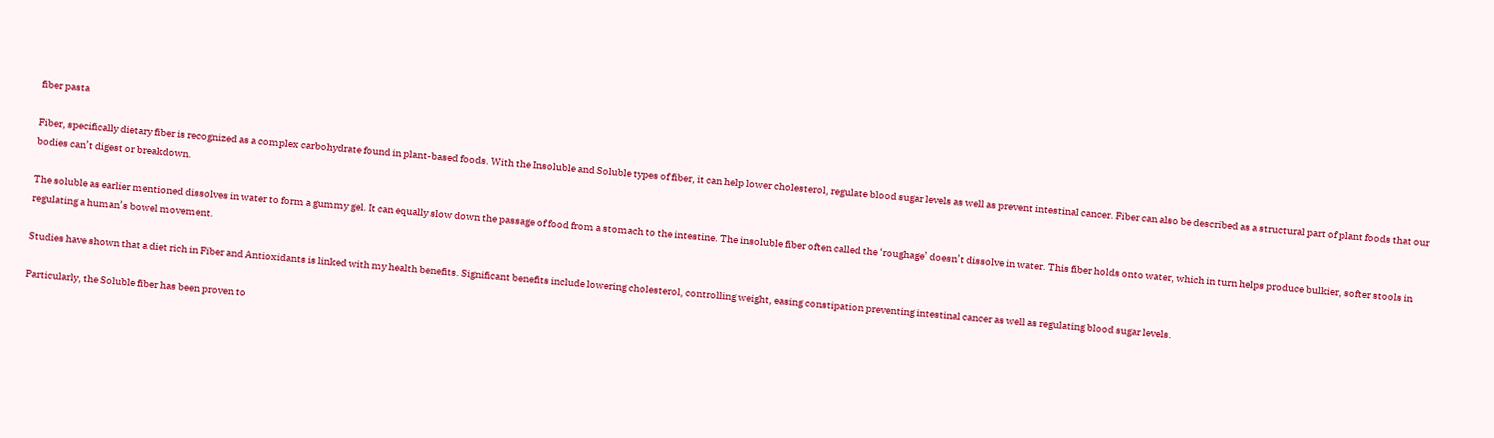fiber pasta

Fiber, specifically dietary fiber is recognized as a complex carbohydrate found in plant-based foods. With the Insoluble and Soluble types of fiber, it can help lower cholesterol, regulate blood sugar levels as well as prevent intestinal cancer. Fiber can also be described as a structural part of plant foods that our bodies can’t digest or breakdown.

The soluble as earlier mentioned dissolves in water to form a gummy gel. It can equally slow down the passage of food from a stomach to the intestine. The insoluble fiber often called the ‘roughage’ doesn’t dissolve in water. This fiber holds onto water, which in turn helps produce bulkier, softer stools in regulating a human’s bowel movement.

Studies have shown that a diet rich in Fiber and Antioxidants is linked with my health benefits. Significant benefits include lowering cholesterol, controlling weight, easing constipation preventing intestinal cancer as well as regulating blood sugar levels.

Particularly, the Soluble fiber has been proven to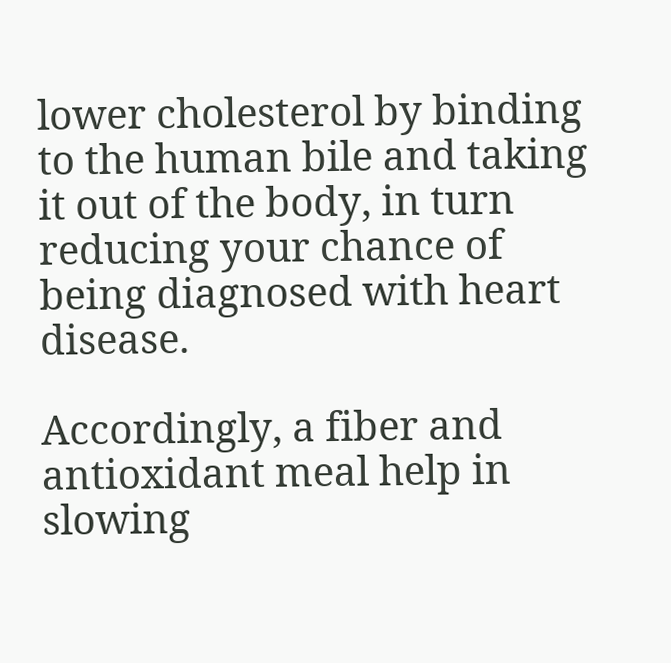lower cholesterol by binding to the human bile and taking it out of the body, in turn reducing your chance of being diagnosed with heart disease.

Accordingly, a fiber and antioxidant meal help in slowing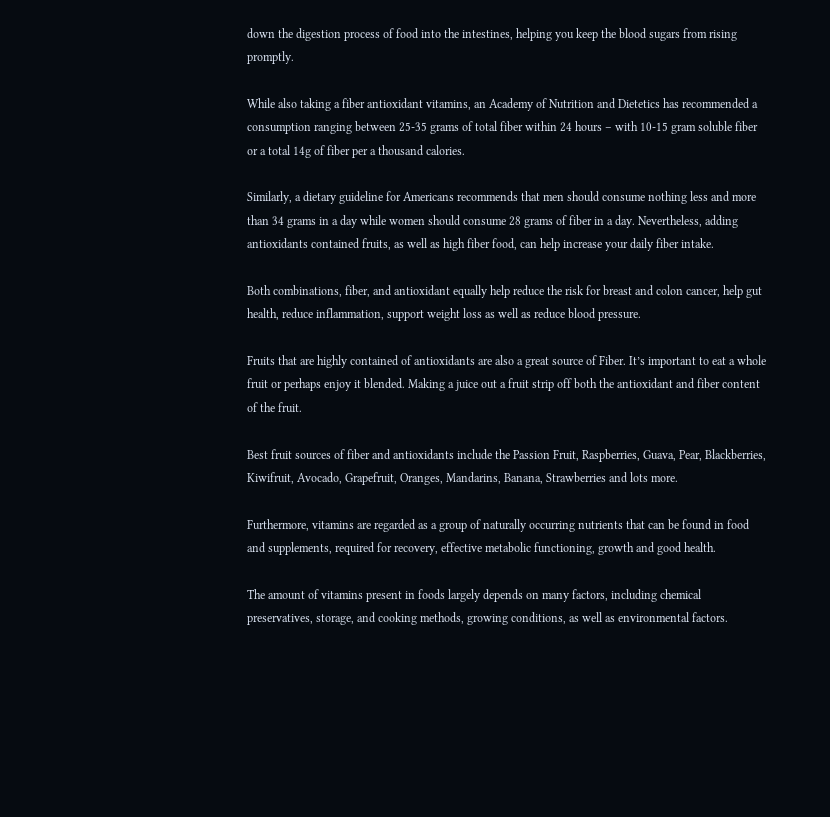down the digestion process of food into the intestines, helping you keep the blood sugars from rising promptly.

While also taking a fiber antioxidant vitamins, an Academy of Nutrition and Dietetics has recommended a consumption ranging between 25-35 grams of total fiber within 24 hours – with 10-15 gram soluble fiber or a total 14g of fiber per a thousand calories.

Similarly, a dietary guideline for Americans recommends that men should consume nothing less and more than 34 grams in a day while women should consume 28 grams of fiber in a day. Nevertheless, adding antioxidants contained fruits, as well as high fiber food, can help increase your daily fiber intake.

Both combinations, fiber, and antioxidant equally help reduce the risk for breast and colon cancer, help gut health, reduce inflammation, support weight loss as well as reduce blood pressure.

Fruits that are highly contained of antioxidants are also a great source of Fiber. It’s important to eat a whole fruit or perhaps enjoy it blended. Making a juice out a fruit strip off both the antioxidant and fiber content of the fruit.

Best fruit sources of fiber and antioxidants include the Passion Fruit, Raspberries, Guava, Pear, Blackberries, Kiwifruit, Avocado, Grapefruit, Oranges, Mandarins, Banana, Strawberries and lots more.

Furthermore, vitamins are regarded as a group of naturally occurring nutrients that can be found in food and supplements, required for recovery, effective metabolic functioning, growth and good health.

The amount of vitamins present in foods largely depends on many factors, including chemical preservatives, storage, and cooking methods, growing conditions, as well as environmental factors.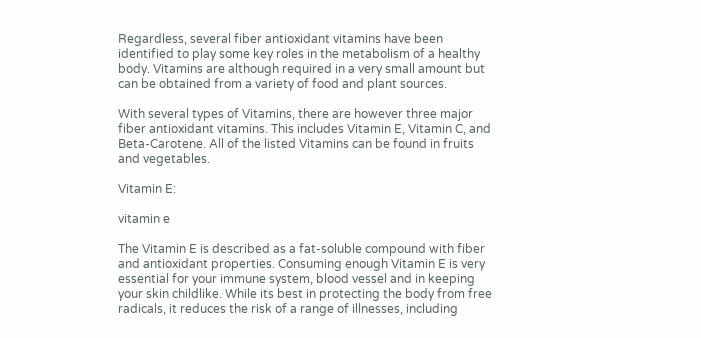Regardless, several fiber antioxidant vitamins have been identified to play some key roles in the metabolism of a healthy body. Vitamins are although required in a very small amount but can be obtained from a variety of food and plant sources.

With several types of Vitamins, there are however three major fiber antioxidant vitamins. This includes Vitamin E, Vitamin C, and Beta-Carotene. All of the listed Vitamins can be found in fruits and vegetables.

Vitamin E:

vitamin e

The Vitamin E is described as a fat-soluble compound with fiber and antioxidant properties. Consuming enough Vitamin E is very essential for your immune system, blood vessel and in keeping your skin childlike. While its best in protecting the body from free radicals, it reduces the risk of a range of illnesses, including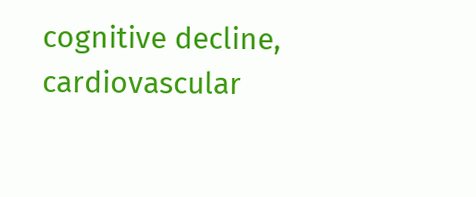cognitive decline, cardiovascular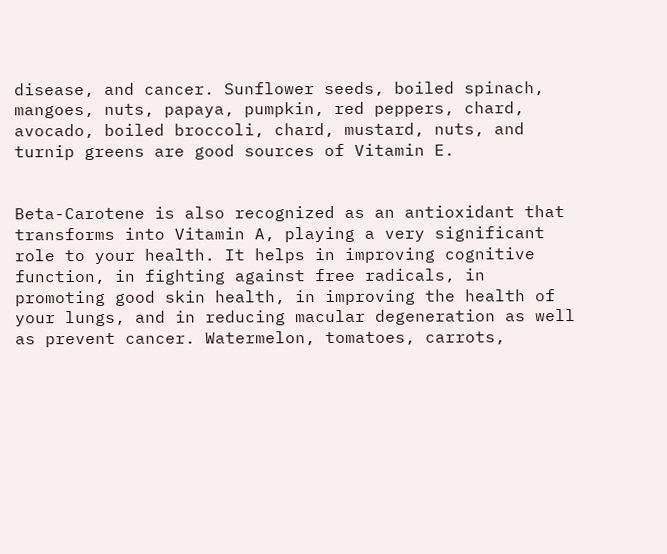disease, and cancer. Sunflower seeds, boiled spinach, mangoes, nuts, papaya, pumpkin, red peppers, chard, avocado, boiled broccoli, chard, mustard, nuts, and turnip greens are good sources of Vitamin E.


Beta-Carotene is also recognized as an antioxidant that transforms into Vitamin A, playing a very significant role to your health. It helps in improving cognitive function, in fighting against free radicals, in promoting good skin health, in improving the health of your lungs, and in reducing macular degeneration as well as prevent cancer. Watermelon, tomatoes, carrots,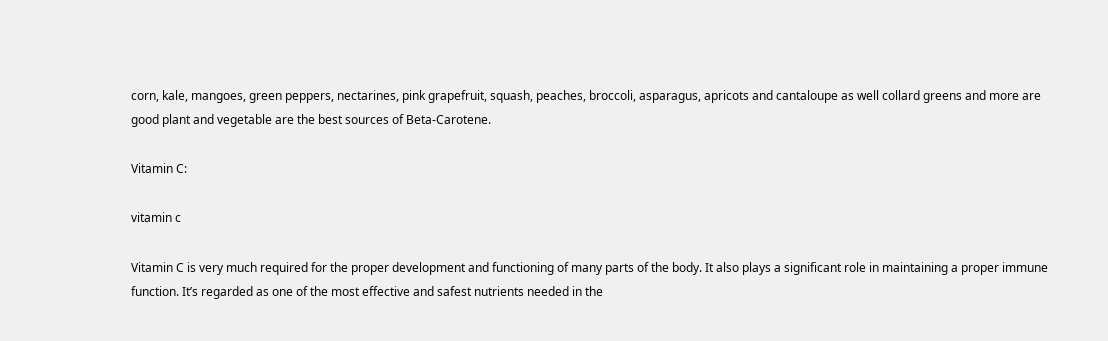corn, kale, mangoes, green peppers, nectarines, pink grapefruit, squash, peaches, broccoli, asparagus, apricots and cantaloupe as well collard greens and more are good plant and vegetable are the best sources of Beta-Carotene.

Vitamin C:

vitamin c

Vitamin C is very much required for the proper development and functioning of many parts of the body. It also plays a significant role in maintaining a proper immune function. It’s regarded as one of the most effective and safest nutrients needed in the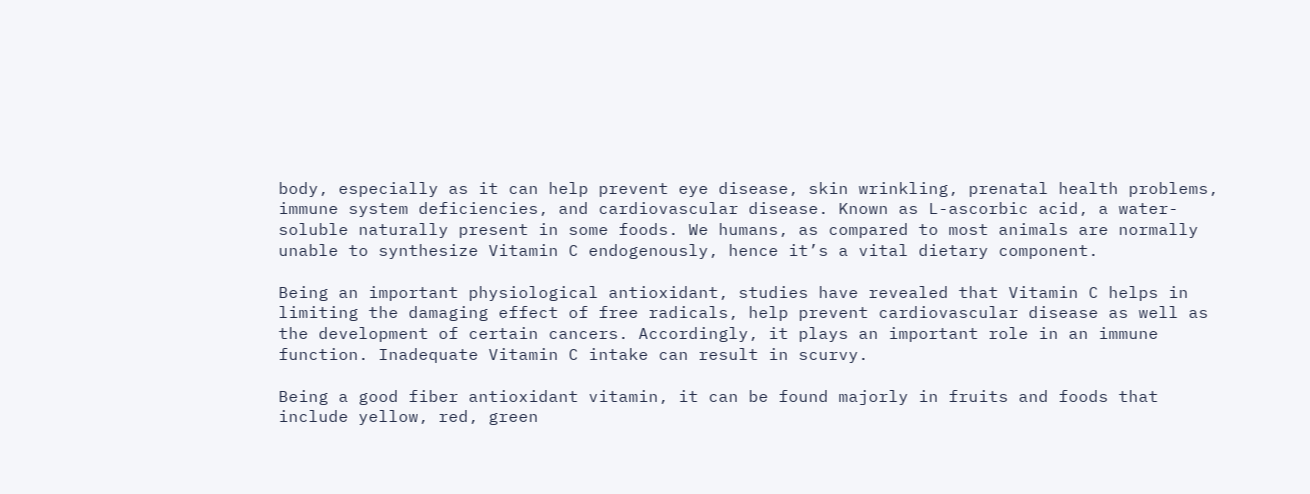body, especially as it can help prevent eye disease, skin wrinkling, prenatal health problems, immune system deficiencies, and cardiovascular disease. Known as L-ascorbic acid, a water-soluble naturally present in some foods. We humans, as compared to most animals are normally unable to synthesize Vitamin C endogenously, hence it’s a vital dietary component.

Being an important physiological antioxidant, studies have revealed that Vitamin C helps in limiting the damaging effect of free radicals, help prevent cardiovascular disease as well as the development of certain cancers. Accordingly, it plays an important role in an immune function. Inadequate Vitamin C intake can result in scurvy.

Being a good fiber antioxidant vitamin, it can be found majorly in fruits and foods that include yellow, red, green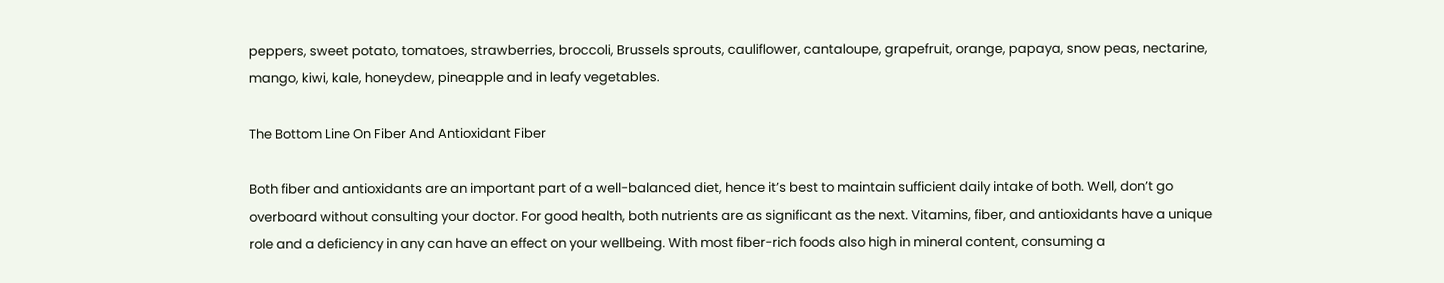peppers, sweet potato, tomatoes, strawberries, broccoli, Brussels sprouts, cauliflower, cantaloupe, grapefruit, orange, papaya, snow peas, nectarine, mango, kiwi, kale, honeydew, pineapple and in leafy vegetables.

The Bottom Line On Fiber And Antioxidant Fiber

Both fiber and antioxidants are an important part of a well-balanced diet, hence it’s best to maintain sufficient daily intake of both. Well, don’t go overboard without consulting your doctor. For good health, both nutrients are as significant as the next. Vitamins, fiber, and antioxidants have a unique role and a deficiency in any can have an effect on your wellbeing. With most fiber-rich foods also high in mineral content, consuming a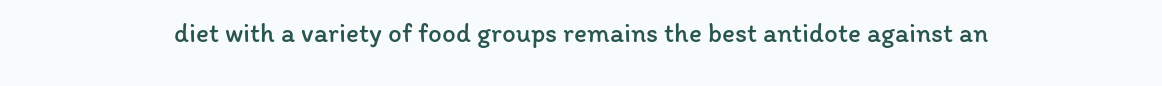diet with a variety of food groups remains the best antidote against an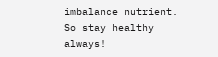imbalance nutrient. So stay healthy always!